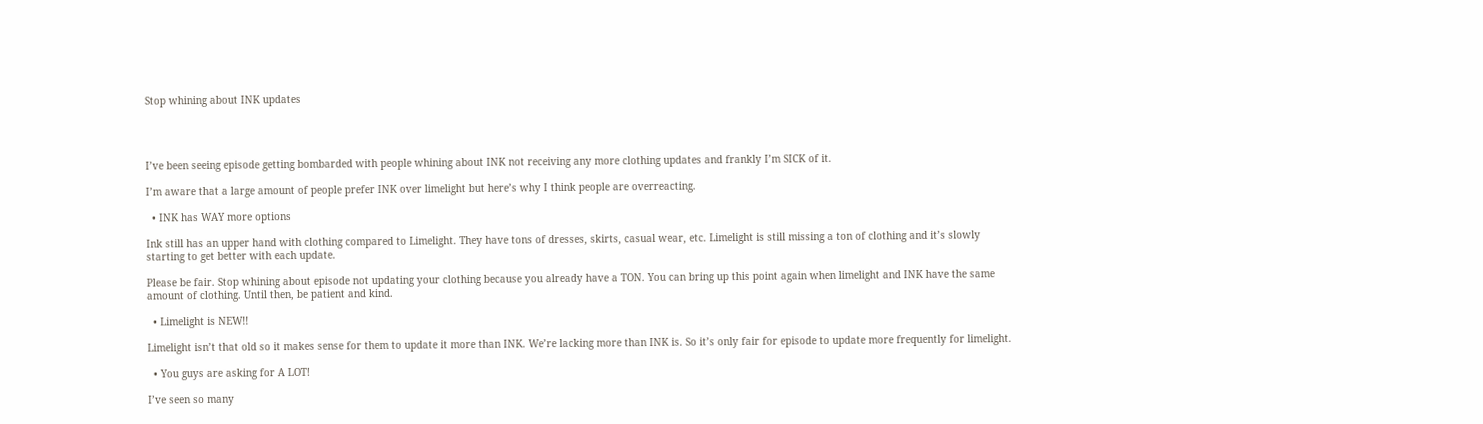Stop whining about INK updates




I’ve been seeing episode getting bombarded with people whining about INK not receiving any more clothing updates and frankly I’m SICK of it.

I’m aware that a large amount of people prefer INK over limelight but here’s why I think people are overreacting.

  • INK has WAY more options

Ink still has an upper hand with clothing compared to Limelight. They have tons of dresses, skirts, casual wear, etc. Limelight is still missing a ton of clothing and it’s slowly starting to get better with each update.

Please be fair. Stop whining about episode not updating your clothing because you already have a TON. You can bring up this point again when limelight and INK have the same amount of clothing. Until then, be patient and kind.

  • Limelight is NEW!!

Limelight isn’t that old so it makes sense for them to update it more than INK. We’re lacking more than INK is. So it’s only fair for episode to update more frequently for limelight.

  • You guys are asking for A LOT!

I’ve seen so many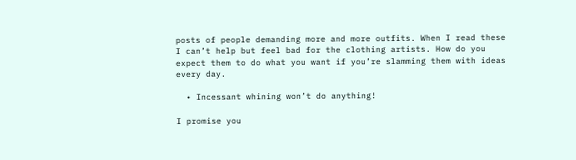posts of people demanding more and more outfits. When I read these I can’t help but feel bad for the clothing artists. How do you expect them to do what you want if you’re slamming them with ideas every day.

  • Incessant whining won’t do anything!

I promise you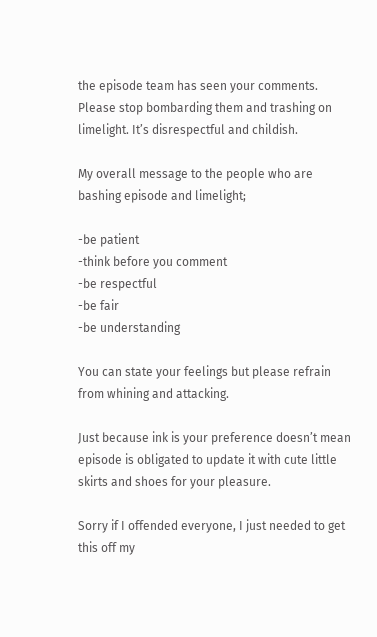the episode team has seen your comments. Please stop bombarding them and trashing on limelight. It’s disrespectful and childish.

My overall message to the people who are bashing episode and limelight;

-be patient
-think before you comment
-be respectful
-be fair
-be understanding

You can state your feelings but please refrain from whining and attacking.

Just because ink is your preference doesn’t mean episode is obligated to update it with cute little skirts and shoes for your pleasure.

Sorry if I offended everyone, I just needed to get this off my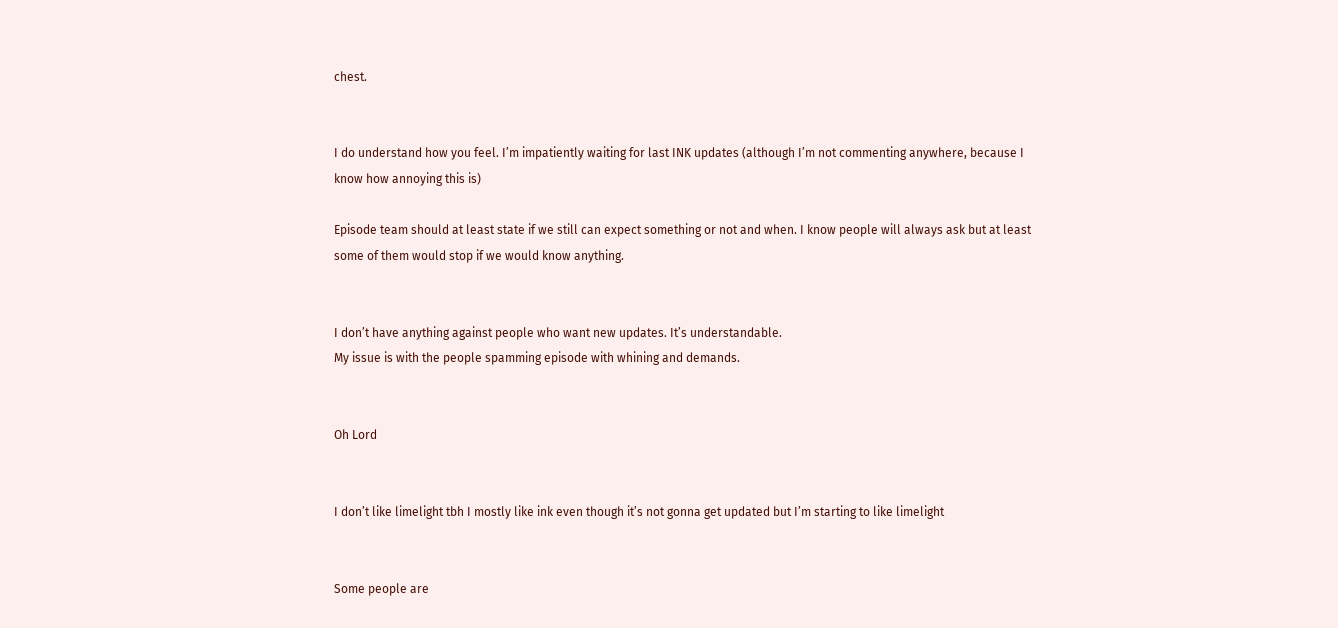chest.


I do understand how you feel. I’m impatiently waiting for last INK updates (although I’m not commenting anywhere, because I know how annoying this is)

Episode team should at least state if we still can expect something or not and when. I know people will always ask but at least some of them would stop if we would know anything.


I don’t have anything against people who want new updates. It’s understandable.
My issue is with the people spamming episode with whining and demands.


Oh Lord


I don’t like limelight tbh I mostly like ink even though it’s not gonna get updated but I’m starting to like limelight


Some people are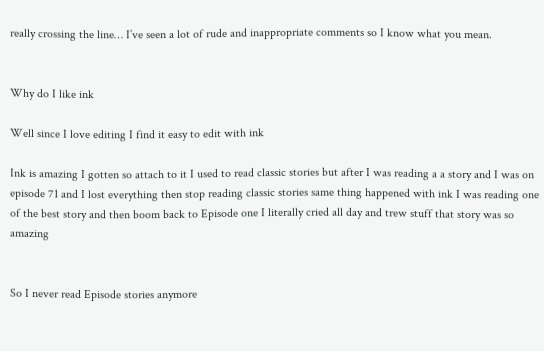really crossing the line… I’ve seen a lot of rude and inappropriate comments so I know what you mean.


Why do I like ink

Well since I love editing I find it easy to edit with ink

Ink is amazing I gotten so attach to it I used to read classic stories but after I was reading a a story and I was on episode 71 and I lost everything then stop reading classic stories same thing happened with ink I was reading one of the best story and then boom back to Episode one I literally cried all day and trew stuff that story was so amazing


So I never read Episode stories anymore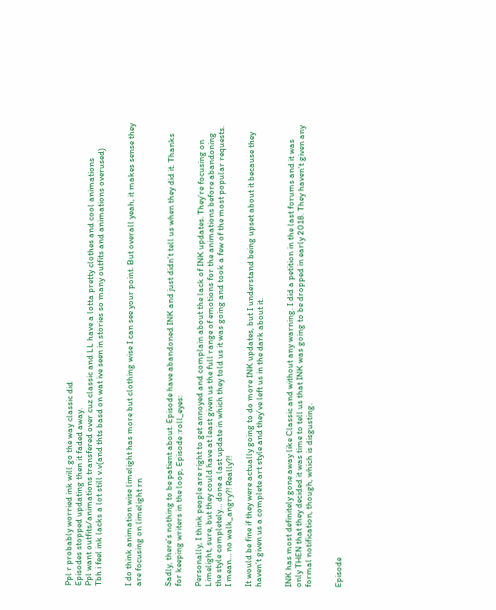Ppl r probably worried ink will go the way classic did
Episodes stopped updating then it faded away.
Ppl want outfits/animations transfered over cuz classic and LL have a lotta pretty clothes and cool animations
Tbh i feel ink lacks a lot still v.v(and thts basd on wat ive seen in stories so many outfits and animations overused)


I do think animation wise limelight has more but clothing wise I can see your point. But overall yeah, it makes sense they are focusing on limelight rn


Sadly, there’s nothing to be patient about. Episode have abandoned INK and just didn’t tell us when they did it. Thanks for keeping writers in the loop, Episode :roll_eyes:

Personally, I think people are right to get annoyed and complain about the lack of INK updates. They’re focusing on Limelight, sure, but they could have at least given us the full range of emotions for the animations before abandoning the style completely… done a last update in which they told us it was going and took a few of the most popular requests. I mean… no walk_angry?! Really?!

It would be fine if they were actually going to do more INK updates, but I understand being upset about it because they haven’t given us a complete art style and they’ve left us in the dark about it.


INK has most definitely gone away like Classic and without any warning. I did a petition in the last forums and it was only THEN that they decided it was time to tell us that INK was going to be dropped in early 2018. They haven’t given any formal notification, though, which is disgusting.


Episode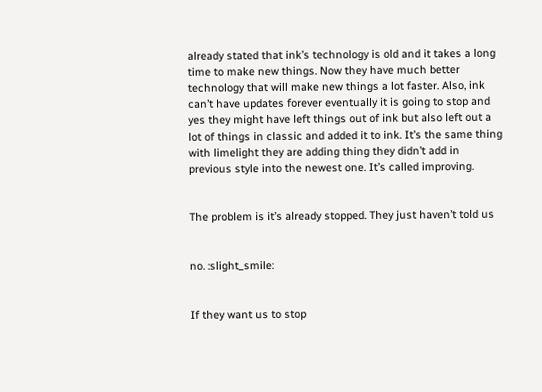already stated that ink’s technology is old and it takes a long time to make new things. Now they have much better technology that will make new things a lot faster. Also, ink can’t have updates forever eventually it is going to stop and yes they might have left things out of ink but also left out a lot of things in classic and added it to ink. It’s the same thing with limelight they are adding thing they didn’t add in previous style into the newest one. It’s called improving.


The problem is it’s already stopped. They just haven’t told us


no. :slight_smile:


If they want us to stop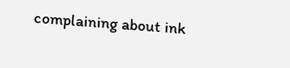complaining about ink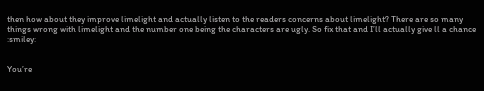then how about they improve limelight and actually listen to the readers concerns about limelight? There are so many things wrong with limelight and the number one being the characters are ugly. So fix that and I’ll actually give ll a chance :smiley:


You’re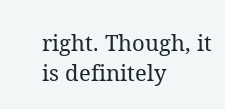right. Though, it is definitely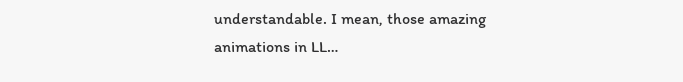understandable. I mean, those amazing animations in LL…